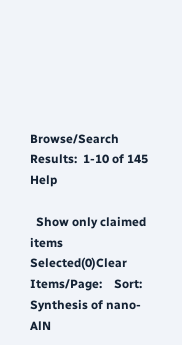Browse/Search Results:  1-10 of 145 Help

  Show only claimed items
Selected(0)Clear Items/Page:    Sort:
Synthesis of nano-AlN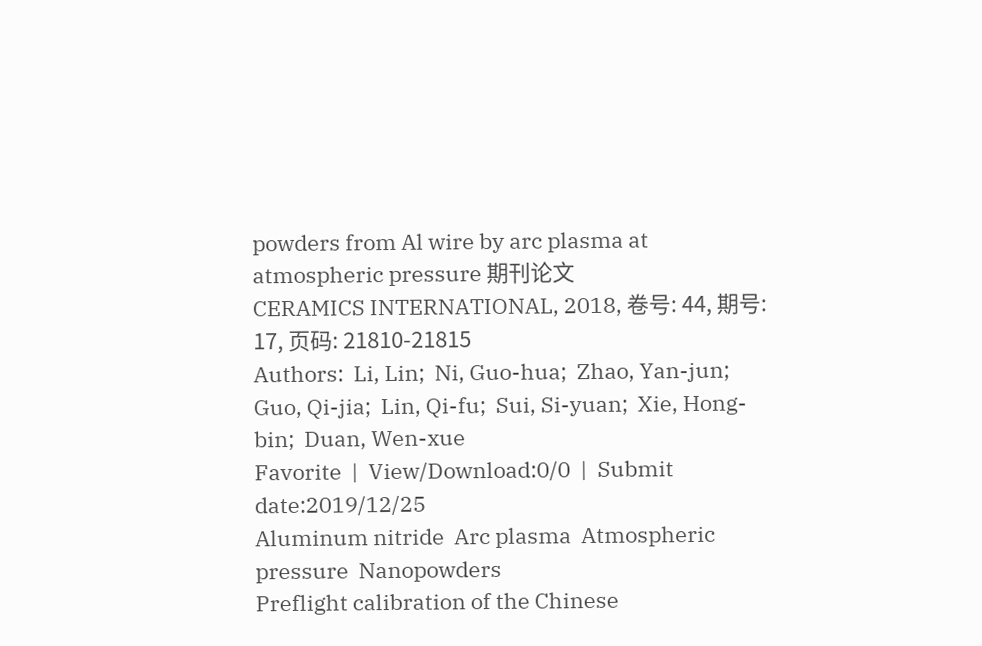powders from Al wire by arc plasma at atmospheric pressure 期刊论文
CERAMICS INTERNATIONAL, 2018, 卷号: 44, 期号: 17, 页码: 21810-21815
Authors:  Li, Lin;  Ni, Guo-hua;  Zhao, Yan-jun;  Guo, Qi-jia;  Lin, Qi-fu;  Sui, Si-yuan;  Xie, Hong-bin;  Duan, Wen-xue
Favorite  |  View/Download:0/0  |  Submit date:2019/12/25
Aluminum nitride  Arc plasma  Atmospheric pressure  Nanopowders
Preflight calibration of the Chinese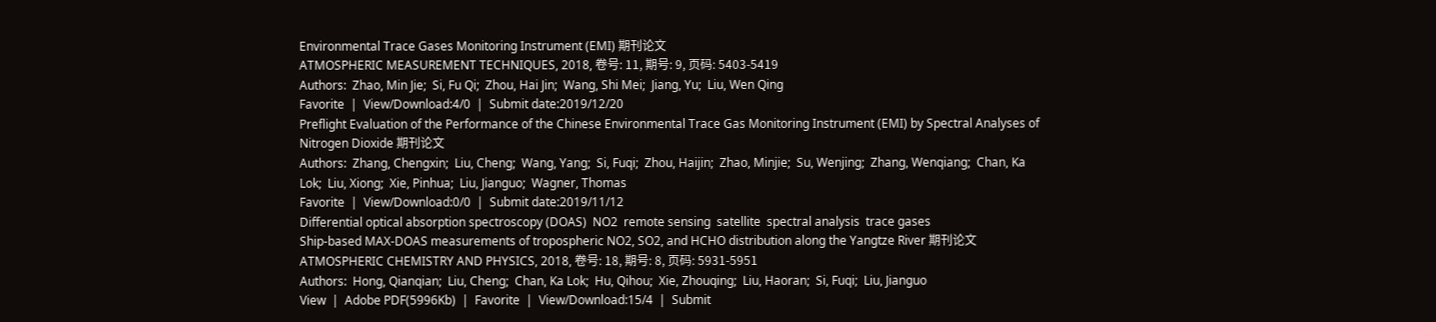Environmental Trace Gases Monitoring Instrument (EMI) 期刊论文
ATMOSPHERIC MEASUREMENT TECHNIQUES, 2018, 卷号: 11, 期号: 9, 页码: 5403-5419
Authors:  Zhao, Min Jie;  Si, Fu Qi;  Zhou, Hai Jin;  Wang, Shi Mei;  Jiang, Yu;  Liu, Wen Qing
Favorite  |  View/Download:4/0  |  Submit date:2019/12/20
Preflight Evaluation of the Performance of the Chinese Environmental Trace Gas Monitoring Instrument (EMI) by Spectral Analyses of Nitrogen Dioxide 期刊论文
Authors:  Zhang, Chengxin;  Liu, Cheng;  Wang, Yang;  Si, Fuqi;  Zhou, Haijin;  Zhao, Minjie;  Su, Wenjing;  Zhang, Wenqiang;  Chan, Ka Lok;  Liu, Xiong;  Xie, Pinhua;  Liu, Jianguo;  Wagner, Thomas
Favorite  |  View/Download:0/0  |  Submit date:2019/11/12
Differential optical absorption spectroscopy (DOAS)  NO2  remote sensing  satellite  spectral analysis  trace gases
Ship-based MAX-DOAS measurements of tropospheric NO2, SO2, and HCHO distribution along the Yangtze River 期刊论文
ATMOSPHERIC CHEMISTRY AND PHYSICS, 2018, 卷号: 18, 期号: 8, 页码: 5931-5951
Authors:  Hong, Qianqian;  Liu, Cheng;  Chan, Ka Lok;  Hu, Qihou;  Xie, Zhouqing;  Liu, Haoran;  Si, Fuqi;  Liu, Jianguo
View  |  Adobe PDF(5996Kb)  |  Favorite  |  View/Download:15/4  |  Submit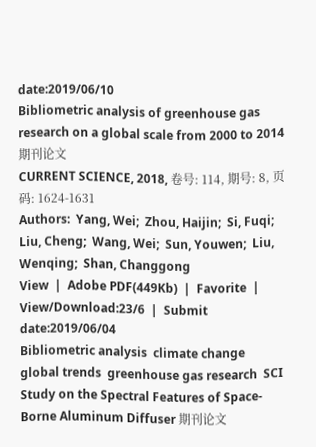date:2019/06/10
Bibliometric analysis of greenhouse gas research on a global scale from 2000 to 2014 期刊论文
CURRENT SCIENCE, 2018, 卷号: 114, 期号: 8, 页码: 1624-1631
Authors:  Yang, Wei;  Zhou, Haijin;  Si, Fuqi;  Liu, Cheng;  Wang, Wei;  Sun, Youwen;  Liu, Wenqing;  Shan, Changgong
View  |  Adobe PDF(449Kb)  |  Favorite  |  View/Download:23/6  |  Submit date:2019/06/04
Bibliometric analysis  climate change  global trends  greenhouse gas research  SCI
Study on the Spectral Features of Space-Borne Aluminum Diffuser 期刊论文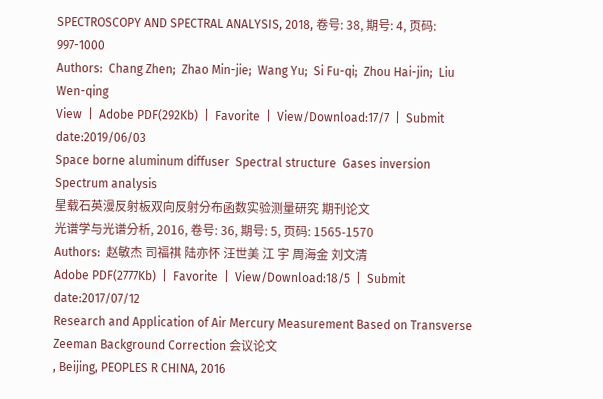SPECTROSCOPY AND SPECTRAL ANALYSIS, 2018, 卷号: 38, 期号: 4, 页码: 997-1000
Authors:  Chang Zhen;  Zhao Min-jie;  Wang Yu;  Si Fu-qi;  Zhou Hai-jin;  Liu Wen-qing
View  |  Adobe PDF(292Kb)  |  Favorite  |  View/Download:17/7  |  Submit date:2019/06/03
Space borne aluminum diffuser  Spectral structure  Gases inversion  Spectrum analysis
星载石英漫反射板双向反射分布函数实验测量研究 期刊论文
光谱学与光谱分析, 2016, 卷号: 36, 期号: 5, 页码: 1565-1570
Authors:  赵敏杰 司福祺 陆亦怀 汪世美 江 宇 周海金 刘文清
Adobe PDF(2777Kb)  |  Favorite  |  View/Download:18/5  |  Submit date:2017/07/12
Research and Application of Air Mercury Measurement Based on Transverse Zeeman Background Correction 会议论文
, Beijing, PEOPLES R CHINA, 2016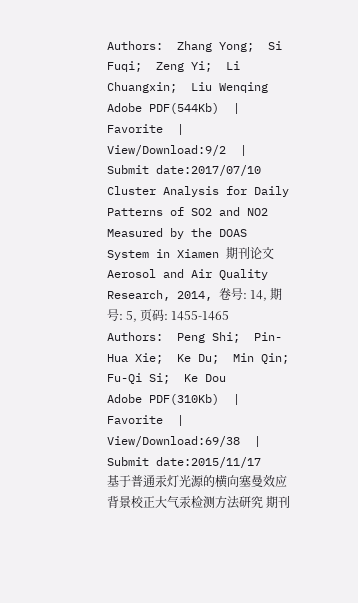Authors:  Zhang Yong;  Si Fuqi;  Zeng Yi;  Li Chuangxin;  Liu Wenqing
Adobe PDF(544Kb)  |  Favorite  |  View/Download:9/2  |  Submit date:2017/07/10
Cluster Analysis for Daily Patterns of SO2 and NO2 Measured by the DOAS System in Xiamen 期刊论文
Aerosol and Air Quality Research, 2014, 卷号: 14, 期号: 5, 页码: 1455-1465
Authors:  Peng Shi;  Pin-Hua Xie;  Ke Du;  Min Qin;  Fu-Qi Si;  Ke Dou
Adobe PDF(310Kb)  |  Favorite  |  View/Download:69/38  |  Submit date:2015/11/17
基于普通汞灯光源的横向塞曼效应背景校正大气汞检测方法研究 期刊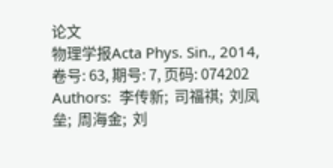论文
物理学报Acta Phys. Sin., 2014, 卷号: 63, 期号: 7, 页码: 074202
Authors:  李传新;  司福祺;  刘凤垒;  周海金;  刘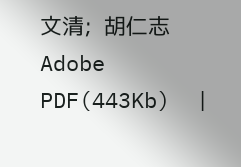文清;  胡仁志
Adobe PDF(443Kb)  |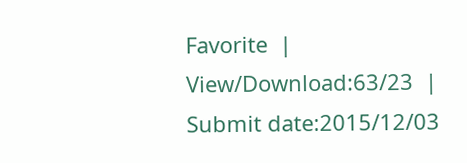Favorite  |  View/Download:63/23  |  Submit date:2015/12/03